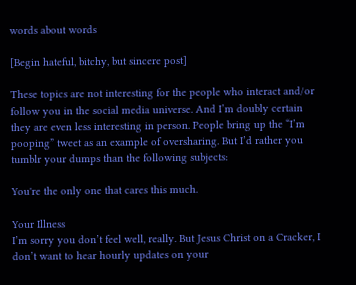words about words

[Begin hateful, bitchy, but sincere post]

These topics are not interesting for the people who interact and/or follow you in the social media universe. And I’m doubly certain they are even less interesting in person. People bring up the “I’m pooping” tweet as an example of oversharing. But I’d rather you tumblr your dumps than the following subjects:

You're the only one that cares this much.

Your Illness
I’m sorry you don’t feel well, really. But Jesus Christ on a Cracker, I don’t want to hear hourly updates on your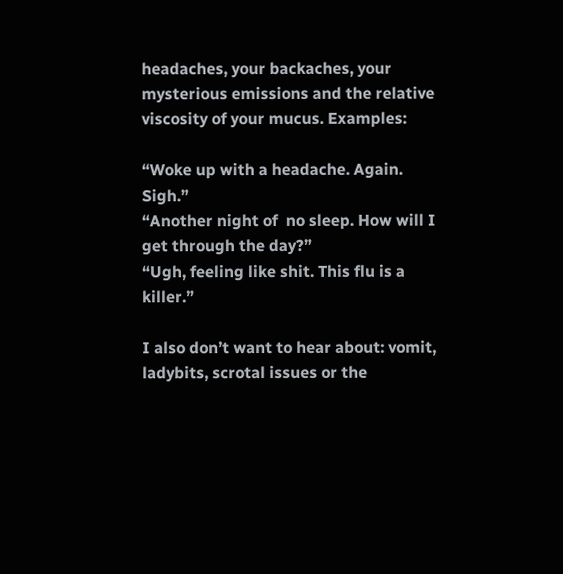headaches, your backaches, your mysterious emissions and the relative viscosity of your mucus. Examples:

“Woke up with a headache. Again. Sigh.”
“Another night of  no sleep. How will I get through the day?”
“Ugh, feeling like shit. This flu is a killer.”

I also don’t want to hear about: vomit, ladybits, scrotal issues or the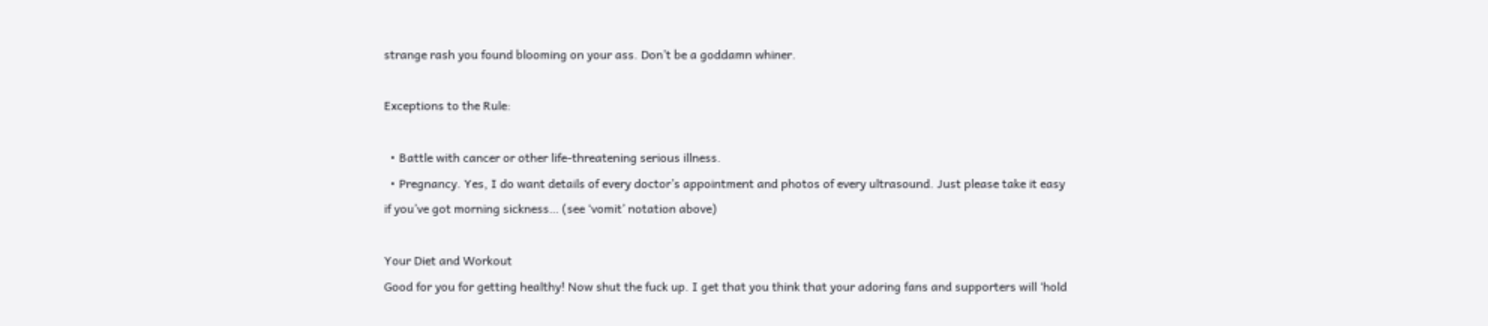strange rash you found blooming on your ass. Don’t be a goddamn whiner.

Exceptions to the Rule:

  • Battle with cancer or other life-threatening serious illness.
  • Pregnancy. Yes, I do want details of every doctor’s appointment and photos of every ultrasound. Just please take it easy if you’ve got morning sickness… (see ‘vomit’ notation above)

Your Diet and Workout
Good for you for getting healthy! Now shut the fuck up. I get that you think that your adoring fans and supporters will ‘hold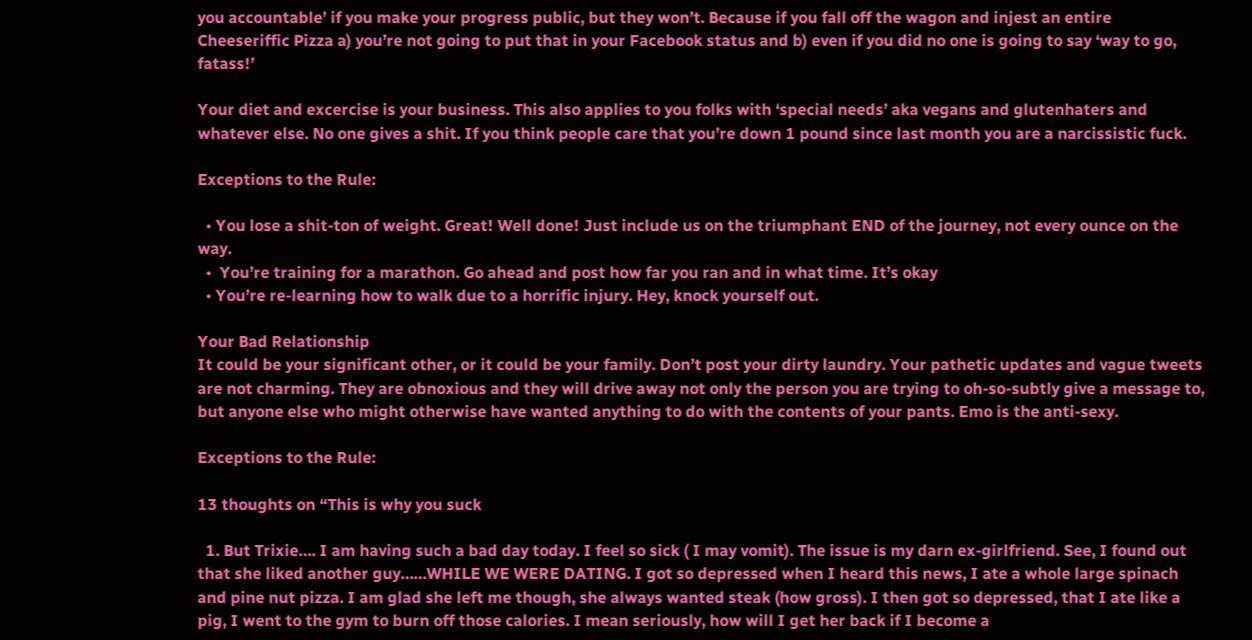you accountable’ if you make your progress public, but they won’t. Because if you fall off the wagon and injest an entire Cheeseriffic Pizza a) you’re not going to put that in your Facebook status and b) even if you did no one is going to say ‘way to go, fatass!’

Your diet and excercise is your business. This also applies to you folks with ‘special needs’ aka vegans and glutenhaters and whatever else. No one gives a shit. If you think people care that you’re down 1 pound since last month you are a narcissistic fuck.

Exceptions to the Rule:

  • You lose a shit-ton of weight. Great! Well done! Just include us on the triumphant END of the journey, not every ounce on the way.
  •  You’re training for a marathon. Go ahead and post how far you ran and in what time. It’s okay
  • You’re re-learning how to walk due to a horrific injury. Hey, knock yourself out.

Your Bad Relationship
It could be your significant other, or it could be your family. Don’t post your dirty laundry. Your pathetic updates and vague tweets are not charming. They are obnoxious and they will drive away not only the person you are trying to oh-so-subtly give a message to, but anyone else who might otherwise have wanted anything to do with the contents of your pants. Emo is the anti-sexy.

Exceptions to the Rule:

13 thoughts on “This is why you suck

  1. But Trixie…. I am having such a bad day today. I feel so sick ( I may vomit). The issue is my darn ex-girlfriend. See, I found out that she liked another guy……WHILE WE WERE DATING. I got so depressed when I heard this news, I ate a whole large spinach and pine nut pizza. I am glad she left me though, she always wanted steak (how gross). I then got so depressed, that I ate like a pig, I went to the gym to burn off those calories. I mean seriously, how will I get her back if I become a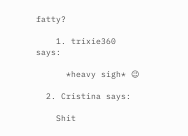fatty?

    1. trixie360 says:

      *heavy sigh* 😉

  2. Cristina says:

    Shit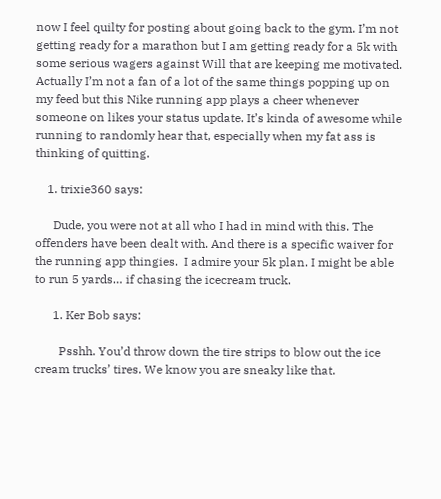now I feel quilty for posting about going back to the gym. I’m not getting ready for a marathon but I am getting ready for a 5k with some serious wagers against Will that are keeping me motivated. Actually I’m not a fan of a lot of the same things popping up on my feed but this Nike running app plays a cheer whenever someone on likes your status update. It’s kinda of awesome while running to randomly hear that, especially when my fat ass is thinking of quitting.

    1. trixie360 says:

      Dude, you were not at all who I had in mind with this. The offenders have been dealt with. And there is a specific waiver for the running app thingies.  I admire your 5k plan. I might be able to run 5 yards… if chasing the icecream truck.

      1. Ker Bob says:

        Psshh. You’d throw down the tire strips to blow out the ice cream trucks’ tires. We know you are sneaky like that.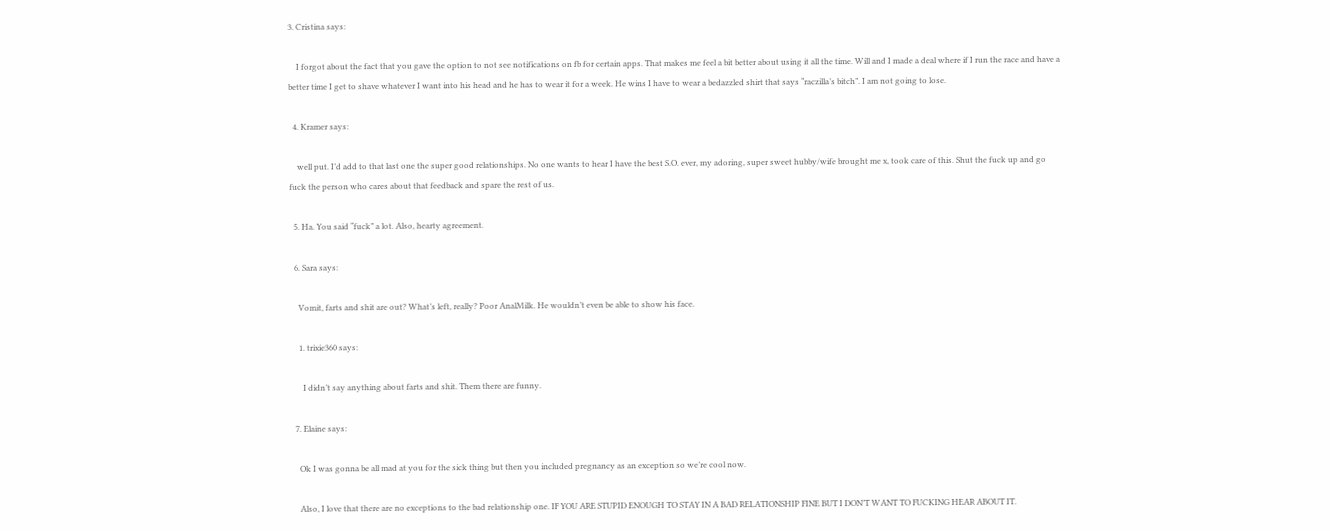3. Cristina says:

    I forgot about the fact that you gave the option to not see notifications on fb for certain apps. That makes me feel a bit better about using it all the time. Will and I made a deal where if I run the race and have a better time I get to shave whatever I want into his head and he has to wear it for a week. He wins I have to wear a bedazzled shirt that says “raczilla’s bitch”. I am not going to lose.

  4. Kramer says:

    well put. I’d add to that last one the super good relationships. No one wants to hear I have the best S.O. ever, my adoring, super sweet hubby/wife brought me x, took care of this. Shut the fuck up and go fuck the person who cares about that feedback and spare the rest of us.

  5. Ha. You said “fuck” a lot. Also, hearty agreement.

  6. Sara says:

    Vomit, farts and shit are out? What’s left, really? Poor AnalMilk. He wouldn’t even be able to show his face.

    1. trixie360 says:

      I didn’t say anything about farts and shit. Them there are funny.

  7. Elaine says:

    Ok I was gonna be all mad at you for the sick thing but then you included pregnancy as an exception so we’re cool now.

    Also, I love that there are no exceptions to the bad relationship one. IF YOU ARE STUPID ENOUGH TO STAY IN A BAD RELATIONSHIP FINE BUT I DON’T WANT TO FUCKING HEAR ABOUT IT.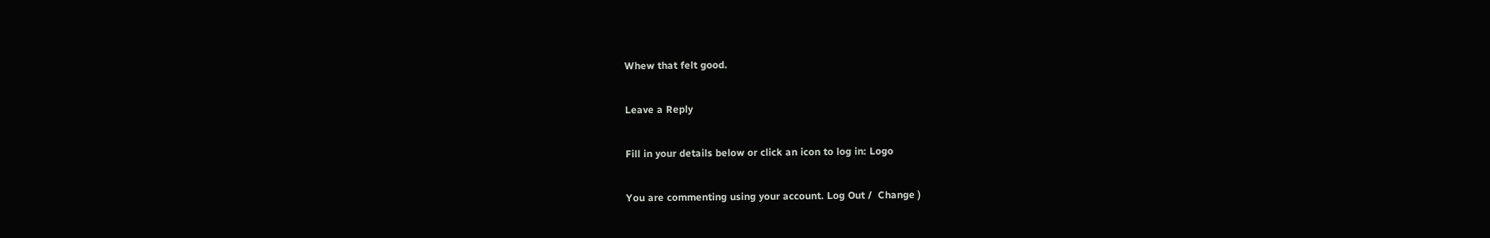Whew that felt good.

Leave a Reply

Fill in your details below or click an icon to log in: Logo

You are commenting using your account. Log Out /  Change )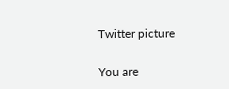Twitter picture

You are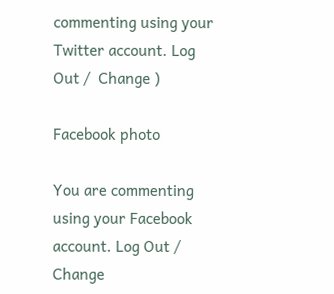commenting using your Twitter account. Log Out /  Change )

Facebook photo

You are commenting using your Facebook account. Log Out /  Change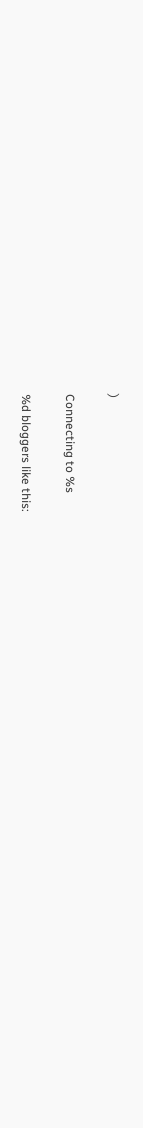)

Connecting to %s

%d bloggers like this: